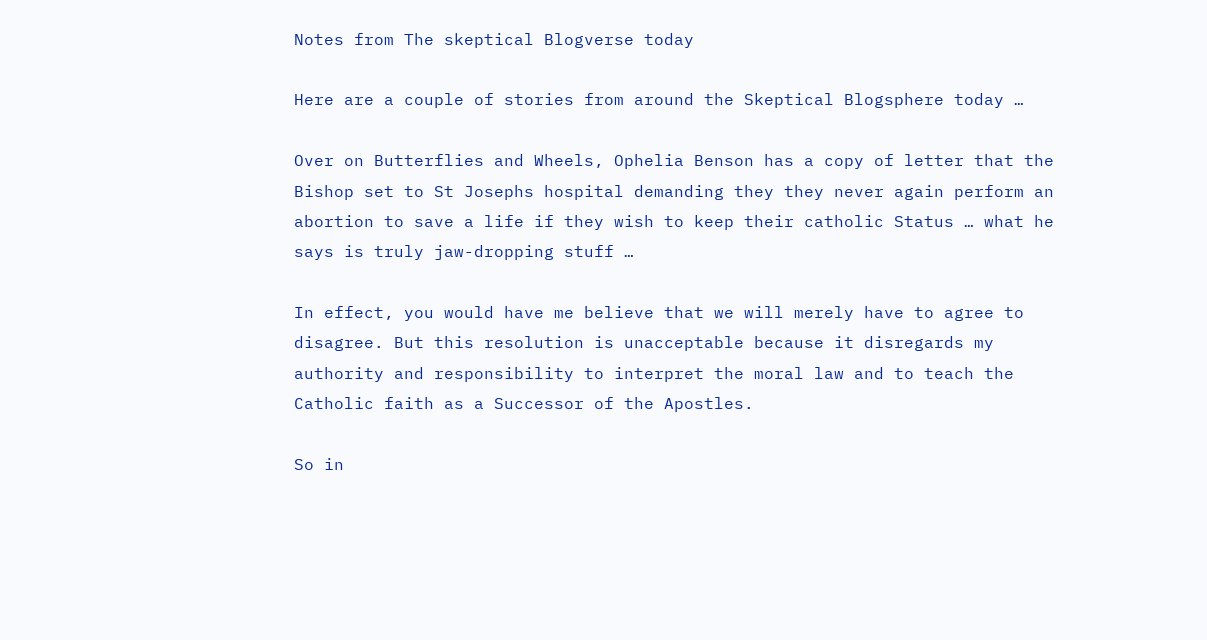Notes from The skeptical Blogverse today

Here are a couple of stories from around the Skeptical Blogsphere today …

Over on Butterflies and Wheels, Ophelia Benson has a copy of letter that the Bishop set to St Josephs hospital demanding they they never again perform an abortion to save a life if they wish to keep their catholic Status … what he says is truly jaw-dropping stuff …

In effect, you would have me believe that we will merely have to agree to disagree. But this resolution is unacceptable because it disregards my authority and responsibility to interpret the moral law and to teach the Catholic faith as a Successor of the Apostles.

So in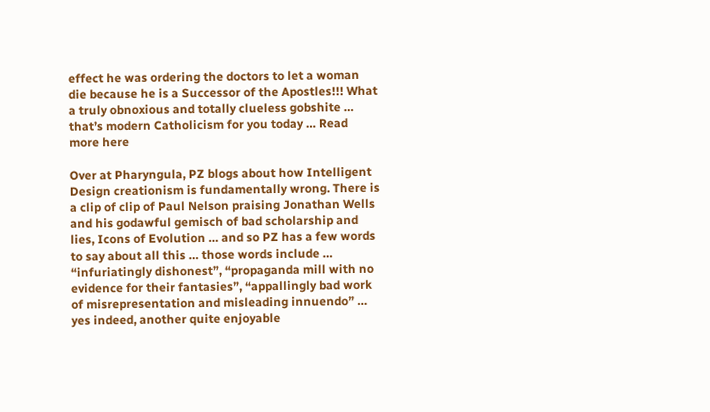effect he was ordering the doctors to let a woman die because he is a Successor of the Apostles!!! What a truly obnoxious and totally clueless gobshite … that’s modern Catholicism for you today … Read more here

Over at Pharyngula, PZ blogs about how Intelligent Design creationism is fundamentally wrong. There is a clip of clip of Paul Nelson praising Jonathan Wells and his godawful gemisch of bad scholarship and lies, Icons of Evolution … and so PZ has a few words to say about all this … those words include … “infuriatingly dishonest”, “propaganda mill with no evidence for their fantasies”, “appallingly bad work of misrepresentation and misleading innuendo” … yes indeed, another quite enjoyable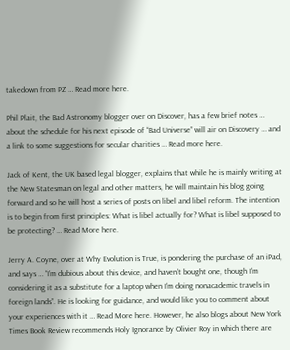takedown from PZ … Read more here.

Phil Plait, the Bad Astronomy blogger over on Discover, has a few brief notes … about the schedule for his next episode of “Bad Universe” will air on Discovery … and a link to some suggestions for secular charities … Read more here.

Jack of Kent, the UK based legal blogger, explains that while he is mainly writing at the New Statesman on legal and other matters, he will maintain his blog going forward and so he will host a series of posts on libel and libel reform. The intention is to begin from first principles: What is libel actually for? What is libel supposed to be protecting? … Read More here.

Jerry A. Coyne, over at Why Evolution is True, is pondering the purchase of an iPad, and says … “I’m dubious about this device, and haven’t bought one, though I’m considering it as a substitute for a laptop when I’m doing nonacademic travels in foreign lands”. He is looking for guidance, and would like you to comment about your experiences with it … Read More here. However, he also blogs about New York Times Book Review recommends Holy Ignorance by Olivier Roy in which there are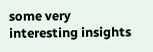some very interesting insights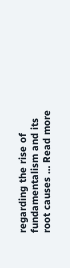regarding the rise of fundamentalism and its root causes … Read more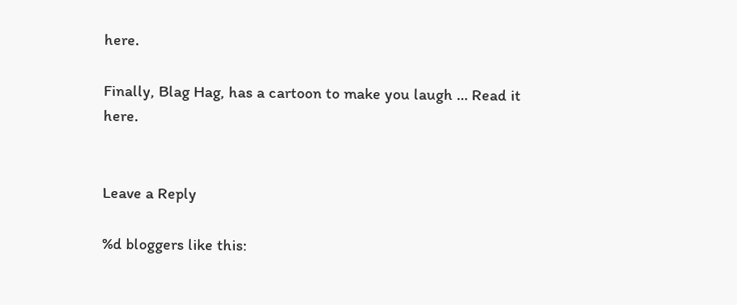here.

Finally, Blag Hag, has a cartoon to make you laugh … Read it here.


Leave a Reply

%d bloggers like this: